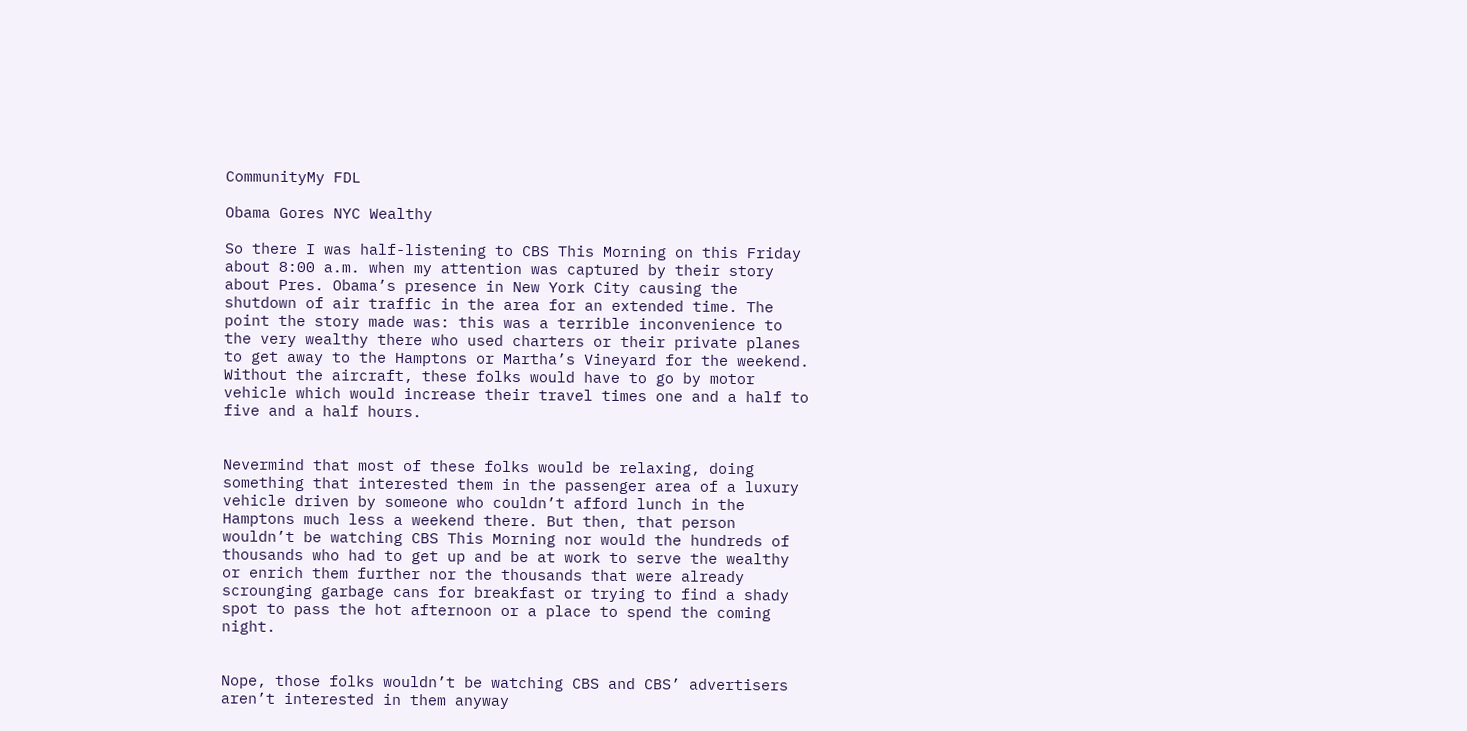CommunityMy FDL

Obama Gores NYC Wealthy

So there I was half-listening to CBS This Morning on this Friday about 8:00 a.m. when my attention was captured by their story about Pres. Obama’s presence in New York City causing the shutdown of air traffic in the area for an extended time. The point the story made was: this was a terrible inconvenience to the very wealthy there who used charters or their private planes to get away to the Hamptons or Martha’s Vineyard for the weekend. Without the aircraft, these folks would have to go by motor vehicle which would increase their travel times one and a half to five and a half hours.


Nevermind that most of these folks would be relaxing, doing something that interested them in the passenger area of a luxury vehicle driven by someone who couldn’t afford lunch in the Hamptons much less a weekend there. But then, that person wouldn’t be watching CBS This Morning nor would the hundreds of thousands who had to get up and be at work to serve the wealthy or enrich them further nor the thousands that were already scrounging garbage cans for breakfast or trying to find a shady spot to pass the hot afternoon or a place to spend the coming night.


Nope, those folks wouldn’t be watching CBS and CBS’ advertisers aren’t interested in them anyway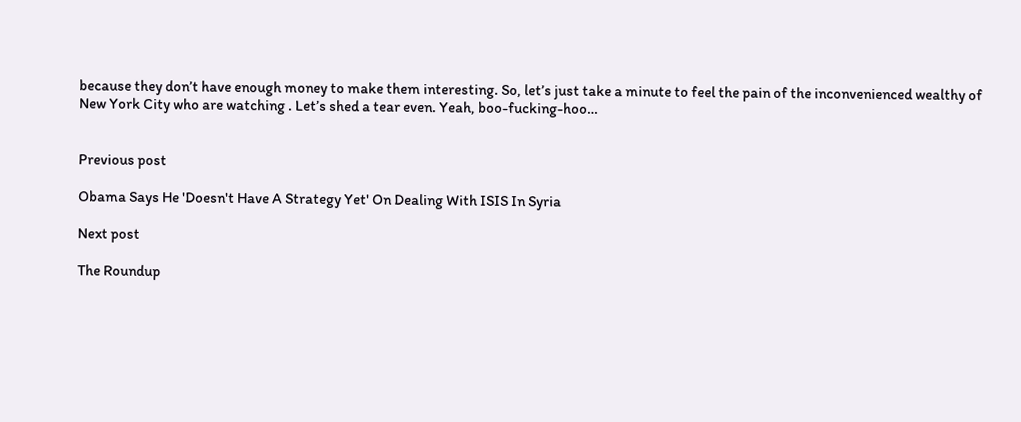because they don’t have enough money to make them interesting. So, let’s just take a minute to feel the pain of the inconvenienced wealthy of New York City who are watching . Let’s shed a tear even. Yeah, boo-fucking-hoo…


Previous post

Obama Says He 'Doesn't Have A Strategy Yet' On Dealing With ISIS In Syria

Next post

The Roundup